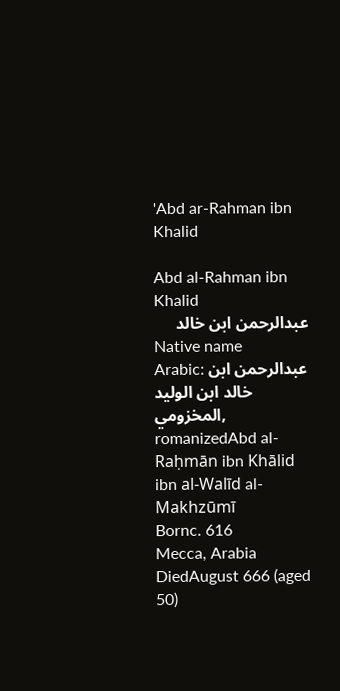'Abd ar-Rahman ibn Khalid

Abd al-Rahman ibn Khalid
عبدالرحمن ابن خالد
Native name
Arabic: عبدالرحمن ابن خالد ابن الوليد المخزومي, romanizedAbd al-Raḥmān ibn Khālid ibn al-Walīd al-Makhzūmī
Bornc. 616
Mecca, Arabia
DiedAugust 666 (aged 50)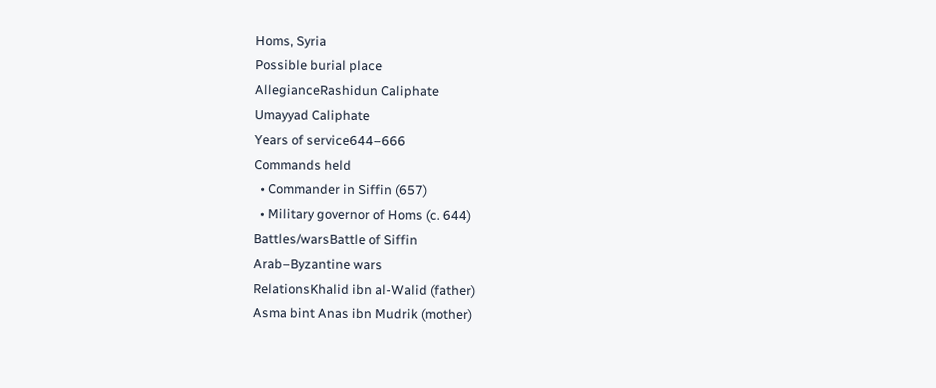Homs, Syria
Possible burial place
AllegianceRashidun Caliphate
Umayyad Caliphate
Years of service644–666
Commands held
  • Commander in Siffin (657)
  • Military governor of Homs (c. 644)
Battles/warsBattle of Siffin
Arab–Byzantine wars
RelationsKhalid ibn al-Walid (father)
Asma bint Anas ibn Mudrik (mother)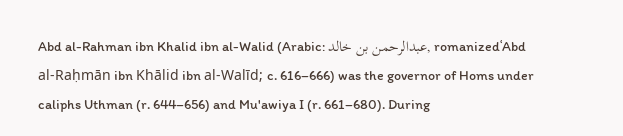Abd al-Rahman ibn Khalid ibn al-Walid (Arabic: عبدالرحمن بن خالد, romanizedʿAbd al-Raḥmān ibn Khālid ibn al-Walīd; c. 616–666) was the governor of Homs under caliphs Uthman (r. 644–656) and Mu'awiya I (r. 661–680). During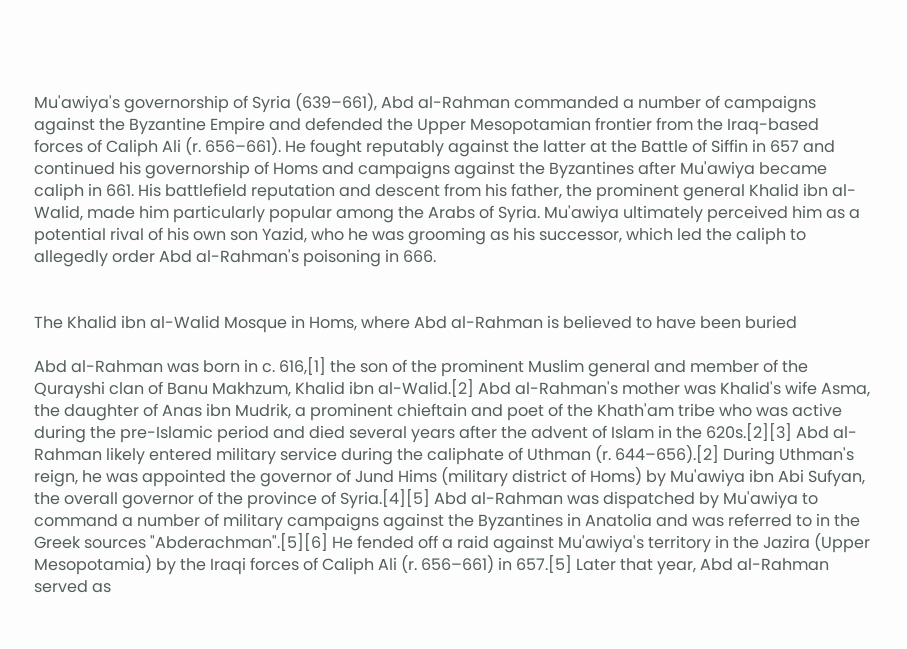Mu'awiya's governorship of Syria (639–661), Abd al-Rahman commanded a number of campaigns against the Byzantine Empire and defended the Upper Mesopotamian frontier from the Iraq-based forces of Caliph Ali (r. 656–661). He fought reputably against the latter at the Battle of Siffin in 657 and continued his governorship of Homs and campaigns against the Byzantines after Mu'awiya became caliph in 661. His battlefield reputation and descent from his father, the prominent general Khalid ibn al-Walid, made him particularly popular among the Arabs of Syria. Mu'awiya ultimately perceived him as a potential rival of his own son Yazid, who he was grooming as his successor, which led the caliph to allegedly order Abd al-Rahman's poisoning in 666.


The Khalid ibn al-Walid Mosque in Homs, where Abd al-Rahman is believed to have been buried

Abd al-Rahman was born in c. 616,[1] the son of the prominent Muslim general and member of the Qurayshi clan of Banu Makhzum, Khalid ibn al-Walid.[2] Abd al-Rahman's mother was Khalid's wife Asma, the daughter of Anas ibn Mudrik, a prominent chieftain and poet of the Khath'am tribe who was active during the pre-Islamic period and died several years after the advent of Islam in the 620s.[2][3] Abd al-Rahman likely entered military service during the caliphate of Uthman (r. 644–656).[2] During Uthman's reign, he was appointed the governor of Jund Hims (military district of Homs) by Mu'awiya ibn Abi Sufyan, the overall governor of the province of Syria.[4][5] Abd al-Rahman was dispatched by Mu'awiya to command a number of military campaigns against the Byzantines in Anatolia and was referred to in the Greek sources "Abderachman".[5][6] He fended off a raid against Mu'awiya's territory in the Jazira (Upper Mesopotamia) by the Iraqi forces of Caliph Ali (r. 656–661) in 657.[5] Later that year, Abd al-Rahman served as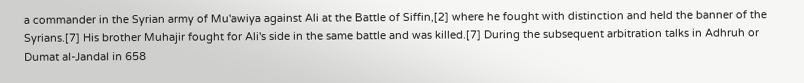a commander in the Syrian army of Mu'awiya against Ali at the Battle of Siffin,[2] where he fought with distinction and held the banner of the Syrians.[7] His brother Muhajir fought for Ali's side in the same battle and was killed.[7] During the subsequent arbitration talks in Adhruh or Dumat al-Jandal in 658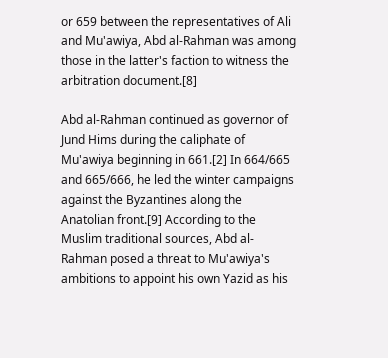or 659 between the representatives of Ali and Mu'awiya, Abd al-Rahman was among those in the latter's faction to witness the arbitration document.[8]

Abd al-Rahman continued as governor of Jund Hims during the caliphate of Mu'awiya beginning in 661.[2] In 664/665 and 665/666, he led the winter campaigns against the Byzantines along the Anatolian front.[9] According to the Muslim traditional sources, Abd al-Rahman posed a threat to Mu'awiya's ambitions to appoint his own Yazid as his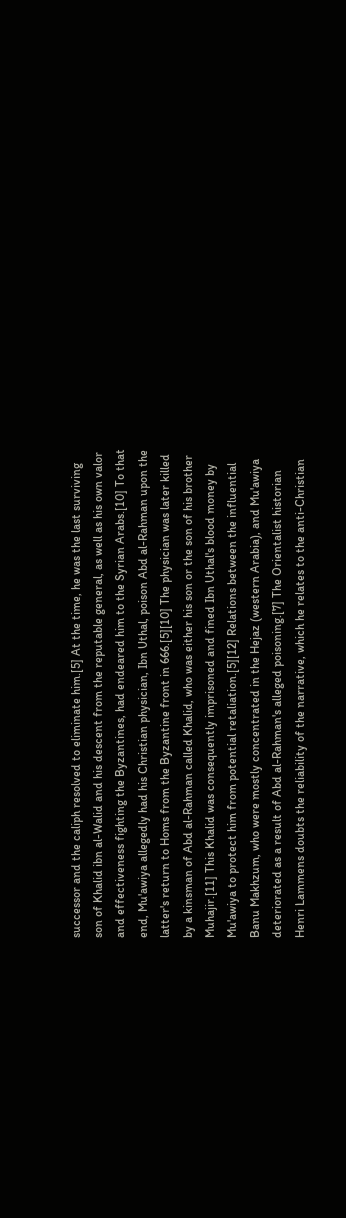successor and the caliph resolved to eliminate him.[5] At the time, he was the last surviving son of Khalid ibn al-Walid and his descent from the reputable general, as well as his own valor and effectiveness fighting the Byzantines, had endeared him to the Syrian Arabs.[10] To that end, Mu'awiya allegedly had his Christian physician, Ibn Uthal, poison Abd al-Rahman upon the latter's return to Homs from the Byzantine front in 666.[5][10] The physician was later killed by a kinsman of Abd al-Rahman called Khalid, who was either his son or the son of his brother Muhajir.[11] This Khalid was consequently imprisoned and fined Ibn Uthal's blood money by Mu'awiya to protect him from potential retaliation.[5][12] Relations between the influential Banu Makhzum, who were mostly concentrated in the Hejaz (western Arabia), and Mu'awiya deteriorated as a result of Abd al-Rahman's alleged poisoning.[7] The Orientalist historian Henri Lammens doubts the reliability of the narrative, which he relates to the anti-Christian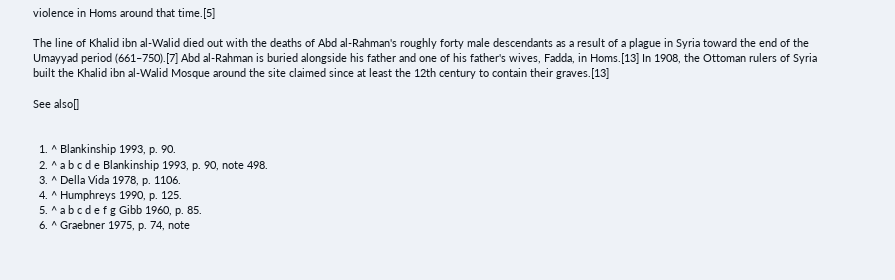violence in Homs around that time.[5]

The line of Khalid ibn al-Walid died out with the deaths of Abd al-Rahman's roughly forty male descendants as a result of a plague in Syria toward the end of the Umayyad period (661–750).[7] Abd al-Rahman is buried alongside his father and one of his father's wives, Fadda, in Homs.[13] In 1908, the Ottoman rulers of Syria built the Khalid ibn al-Walid Mosque around the site claimed since at least the 12th century to contain their graves.[13]

See also[]


  1. ^ Blankinship 1993, p. 90.
  2. ^ a b c d e Blankinship 1993, p. 90, note 498.
  3. ^ Della Vida 1978, p. 1106.
  4. ^ Humphreys 1990, p. 125.
  5. ^ a b c d e f g Gibb 1960, p. 85.
  6. ^ Graebner 1975, p. 74, note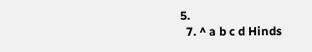5.
  7. ^ a b c d Hinds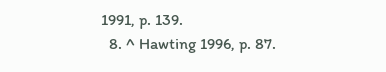1991, p. 139.
  8. ^ Hawting 1996, p. 87.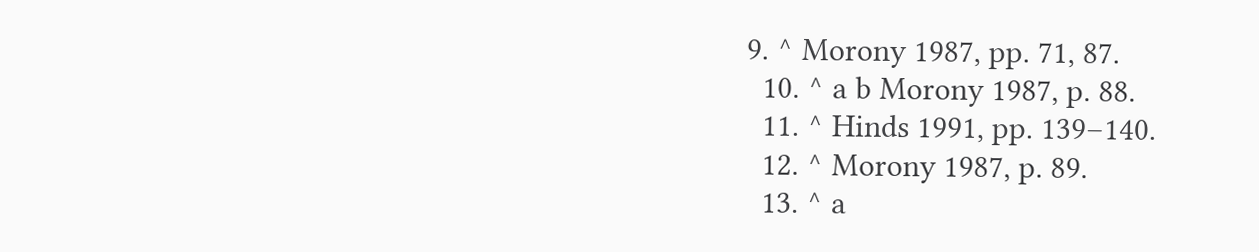9. ^ Morony 1987, pp. 71, 87.
  10. ^ a b Morony 1987, p. 88.
  11. ^ Hinds 1991, pp. 139–140.
  12. ^ Morony 1987, p. 89.
  13. ^ a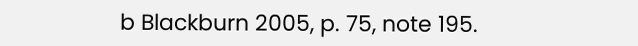b Blackburn 2005, p. 75, note 195.